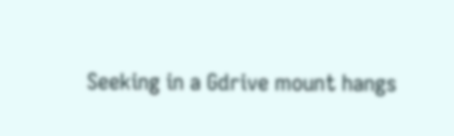Seeking in a Gdrive mount hangs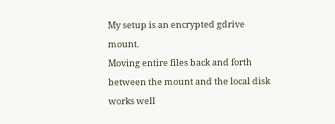My setup is an encrypted gdrive mount.
Moving entire files back and forth between the mount and the local disk works well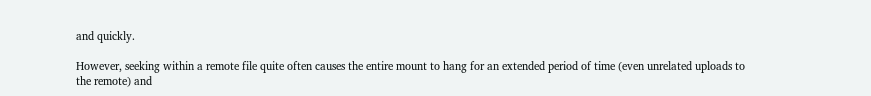and quickly.

However, seeking within a remote file quite often causes the entire mount to hang for an extended period of time (even unrelated uploads to the remote) and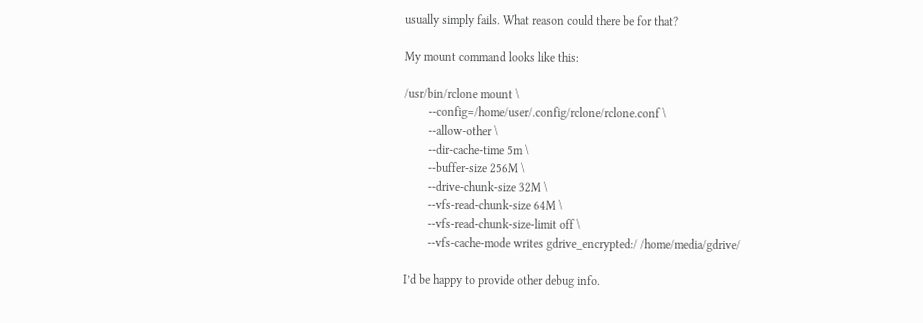usually simply fails. What reason could there be for that?

My mount command looks like this:

/usr/bin/rclone mount \
        --config=/home/user/.config/rclone/rclone.conf \
        --allow-other \
        --dir-cache-time 5m \
        --buffer-size 256M \
        --drive-chunk-size 32M \
        --vfs-read-chunk-size 64M \
        --vfs-read-chunk-size-limit off \
        --vfs-cache-mode writes gdrive_encrypted:/ /home/media/gdrive/

I’d be happy to provide other debug info.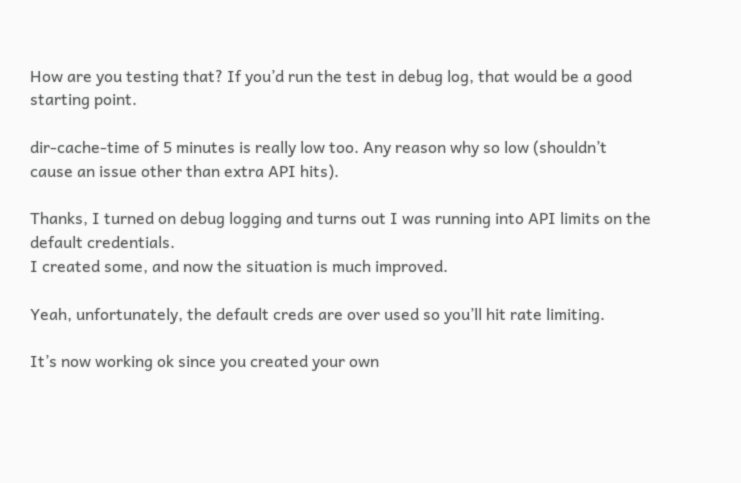How are you testing that? If you’d run the test in debug log, that would be a good starting point.

dir-cache-time of 5 minutes is really low too. Any reason why so low (shouldn’t cause an issue other than extra API hits).

Thanks, I turned on debug logging and turns out I was running into API limits on the default credentials.
I created some, and now the situation is much improved.

Yeah, unfortunately, the default creds are over used so you’ll hit rate limiting.

It’s now working ok since you created your own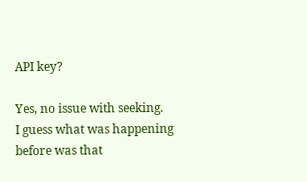API key?

Yes, no issue with seeking.
I guess what was happening before was that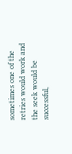sometimes one of the retries would work and the seek would be successful,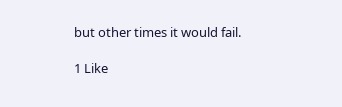but other times it would fail.

1 Like